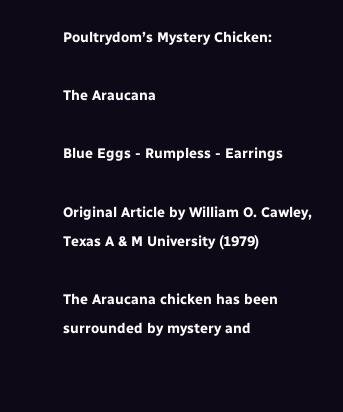Poultrydom’s Mystery Chicken:

The Araucana

Blue Eggs - Rumpless - Earrings

Original Article by William O. Cawley, Texas A & M University (1979)

The Araucana chicken has been surrounded by mystery and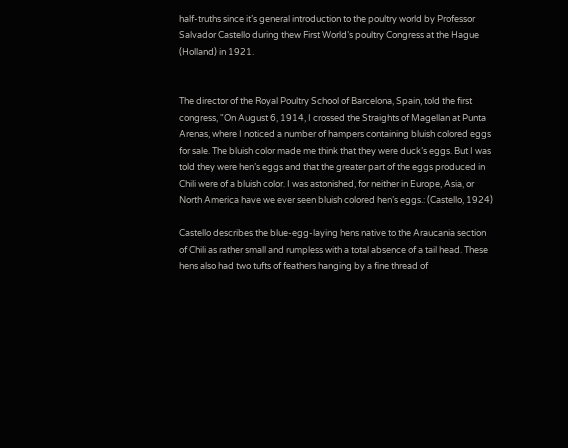half-truths since it’s general introduction to the poultry world by Professor Salvador Castello during thew First World’s poultry Congress at the Hague (Holland) in 1921.


The director of the Royal Poultry School of Barcelona, Spain, told the first congress, "On August 6, 1914, I crossed the Straights of Magellan at Punta Arenas, where I noticed a number of hampers containing bluish colored eggs for sale. The bluish color made me think that they were duck’s eggs. But I was told they were hen’s eggs and that the greater part of the eggs produced in Chili were of a bluish color. I was astonished, for neither in Europe, Asia, or North America have we ever seen bluish colored hen’s eggs.: (Castello, 1924)

Castello describes the blue-egg-laying hens native to the Araucania section of Chili as rather small and rumpless with a total absence of a tail head. These hens also had two tufts of feathers hanging by a fine thread of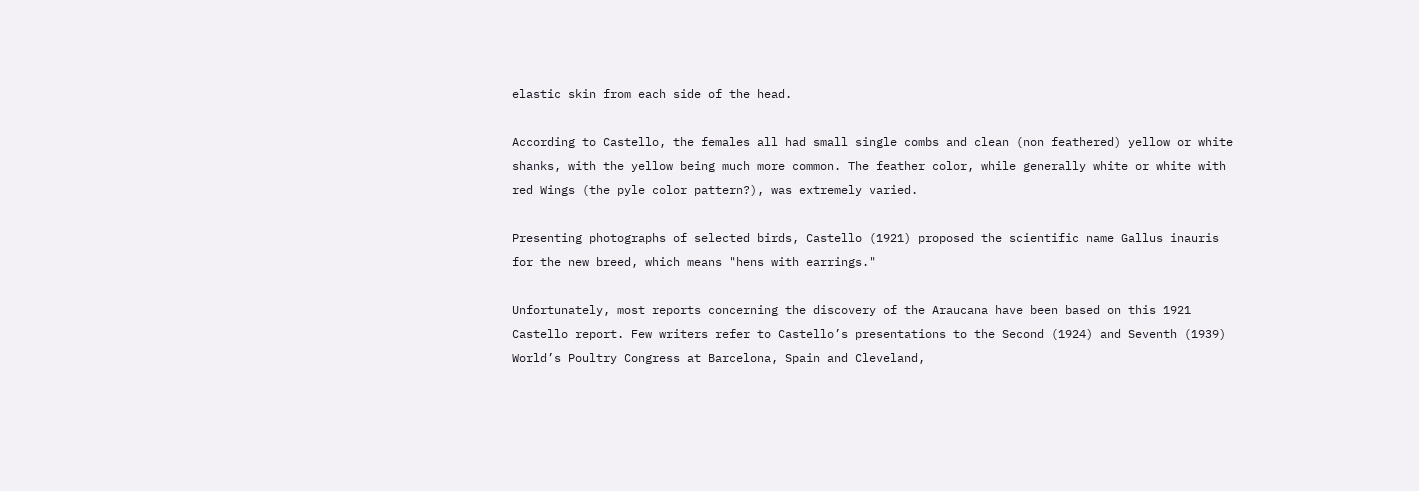elastic skin from each side of the head.

According to Castello, the females all had small single combs and clean (non feathered) yellow or white shanks, with the yellow being much more common. The feather color, while generally white or white with red Wings (the pyle color pattern?), was extremely varied.

Presenting photographs of selected birds, Castello (1921) proposed the scientific name Gallus inauris for the new breed, which means "hens with earrings."

Unfortunately, most reports concerning the discovery of the Araucana have been based on this 1921 Castello report. Few writers refer to Castello’s presentations to the Second (1924) and Seventh (1939) World’s Poultry Congress at Barcelona, Spain and Cleveland,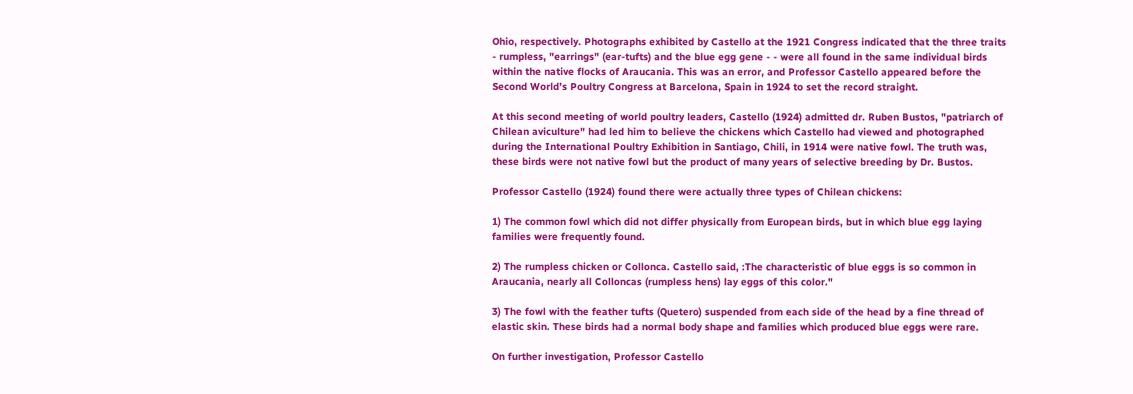Ohio, respectively. Photographs exhibited by Castello at the 1921 Congress indicated that the three traits - rumpless, "earrings" (ear-tufts) and the blue egg gene - - were all found in the same individual birds within the native flocks of Araucania. This was an error, and Professor Castello appeared before the Second World’s Poultry Congress at Barcelona, Spain in 1924 to set the record straight.

At this second meeting of world poultry leaders, Castello (1924) admitted dr. Ruben Bustos, "patriarch of Chilean aviculture" had led him to believe the chickens which Castello had viewed and photographed during the International Poultry Exhibition in Santiago, Chili, in 1914 were native fowl. The truth was, these birds were not native fowl but the product of many years of selective breeding by Dr. Bustos.

Professor Castello (1924) found there were actually three types of Chilean chickens:

1) The common fowl which did not differ physically from European birds, but in which blue egg laying families were frequently found.

2) The rumpless chicken or Collonca. Castello said, :The characteristic of blue eggs is so common in Araucania, nearly all Colloncas (rumpless hens) lay eggs of this color."

3) The fowl with the feather tufts (Quetero) suspended from each side of the head by a fine thread of elastic skin. These birds had a normal body shape and families which produced blue eggs were rare.

On further investigation, Professor Castello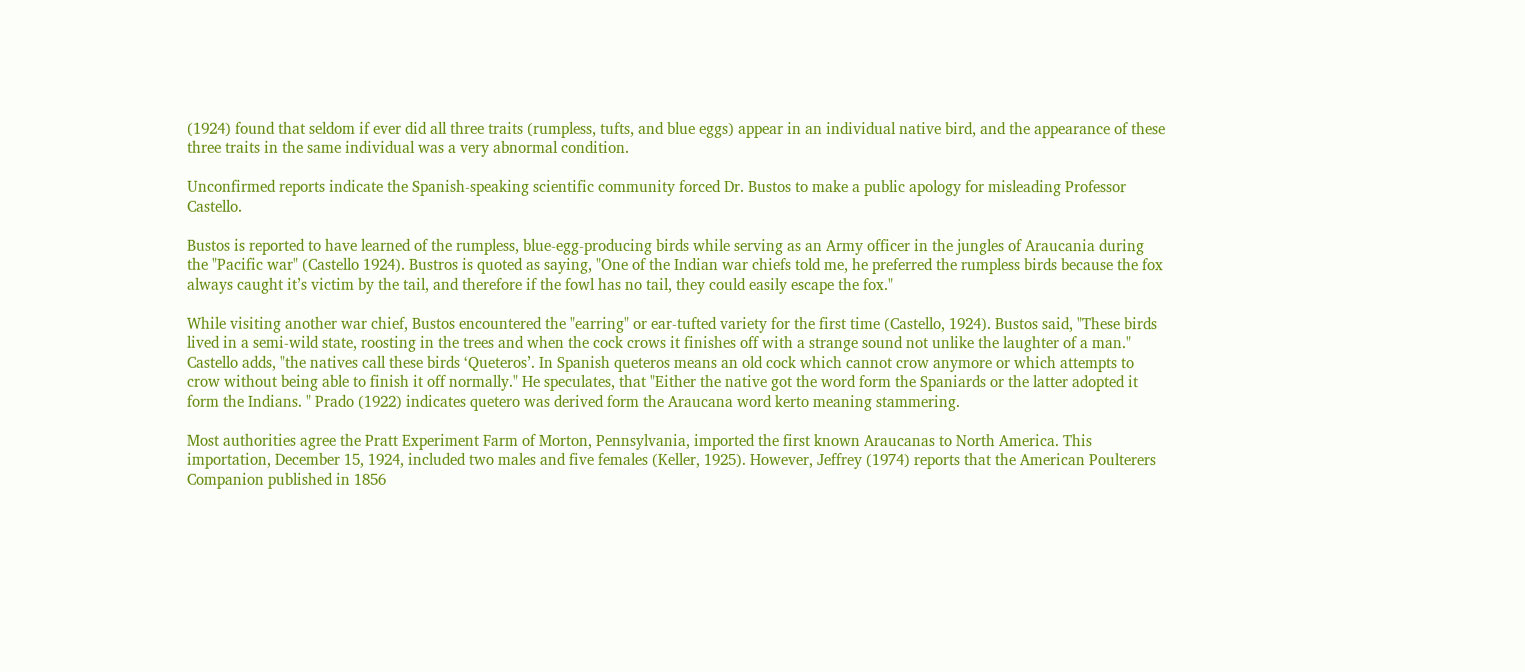(1924) found that seldom if ever did all three traits (rumpless, tufts, and blue eggs) appear in an individual native bird, and the appearance of these three traits in the same individual was a very abnormal condition.

Unconfirmed reports indicate the Spanish-speaking scientific community forced Dr. Bustos to make a public apology for misleading Professor Castello.

Bustos is reported to have learned of the rumpless, blue-egg-producing birds while serving as an Army officer in the jungles of Araucania during the "Pacific war" (Castello 1924). Bustros is quoted as saying, "One of the Indian war chiefs told me, he preferred the rumpless birds because the fox always caught it’s victim by the tail, and therefore if the fowl has no tail, they could easily escape the fox."

While visiting another war chief, Bustos encountered the "earring" or ear-tufted variety for the first time (Castello, 1924). Bustos said, "These birds lived in a semi-wild state, roosting in the trees and when the cock crows it finishes off with a strange sound not unlike the laughter of a man." Castello adds, "the natives call these birds ‘Queteros’. In Spanish queteros means an old cock which cannot crow anymore or which attempts to crow without being able to finish it off normally." He speculates, that "Either the native got the word form the Spaniards or the latter adopted it form the Indians. " Prado (1922) indicates quetero was derived form the Araucana word kerto meaning stammering.

Most authorities agree the Pratt Experiment Farm of Morton, Pennsylvania, imported the first known Araucanas to North America. This importation, December 15, 1924, included two males and five females (Keller, 1925). However, Jeffrey (1974) reports that the American Poulterers Companion published in 1856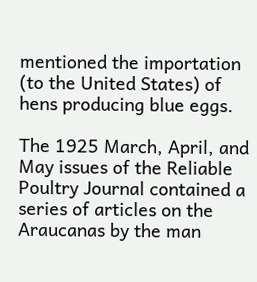mentioned the importation (to the United States) of hens producing blue eggs.

The 1925 March, April, and May issues of the Reliable Poultry Journal contained a series of articles on the Araucanas by the man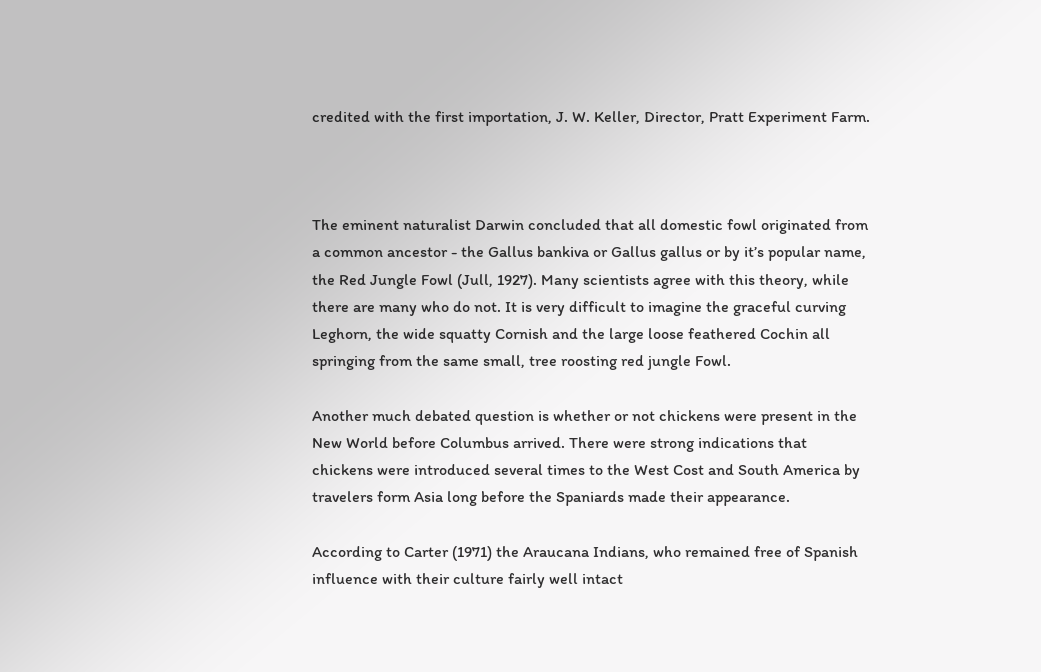credited with the first importation, J. W. Keller, Director, Pratt Experiment Farm.



The eminent naturalist Darwin concluded that all domestic fowl originated from a common ancestor - the Gallus bankiva or Gallus gallus or by it’s popular name, the Red Jungle Fowl (Jull, 1927). Many scientists agree with this theory, while there are many who do not. It is very difficult to imagine the graceful curving Leghorn, the wide squatty Cornish and the large loose feathered Cochin all springing from the same small, tree roosting red jungle Fowl.

Another much debated question is whether or not chickens were present in the New World before Columbus arrived. There were strong indications that chickens were introduced several times to the West Cost and South America by travelers form Asia long before the Spaniards made their appearance.

According to Carter (1971) the Araucana Indians, who remained free of Spanish influence with their culture fairly well intact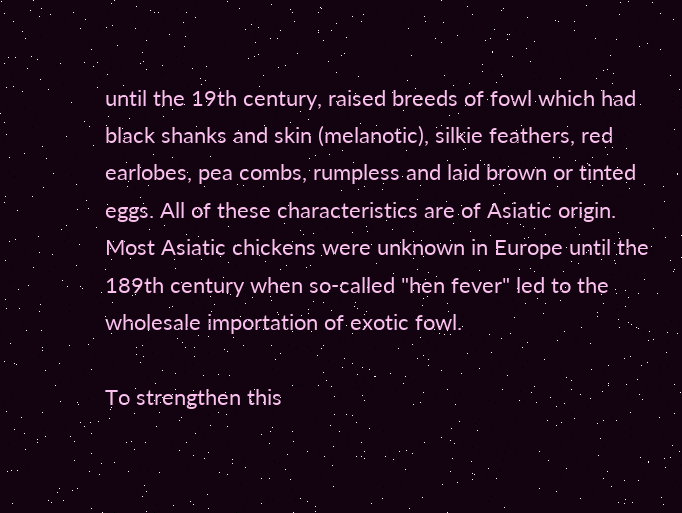until the 19th century, raised breeds of fowl which had black shanks and skin (melanotic), silkie feathers, red earlobes, pea combs, rumpless and laid brown or tinted eggs. All of these characteristics are of Asiatic origin. Most Asiatic chickens were unknown in Europe until the 189th century when so-called "hen fever" led to the wholesale importation of exotic fowl.

To strengthen this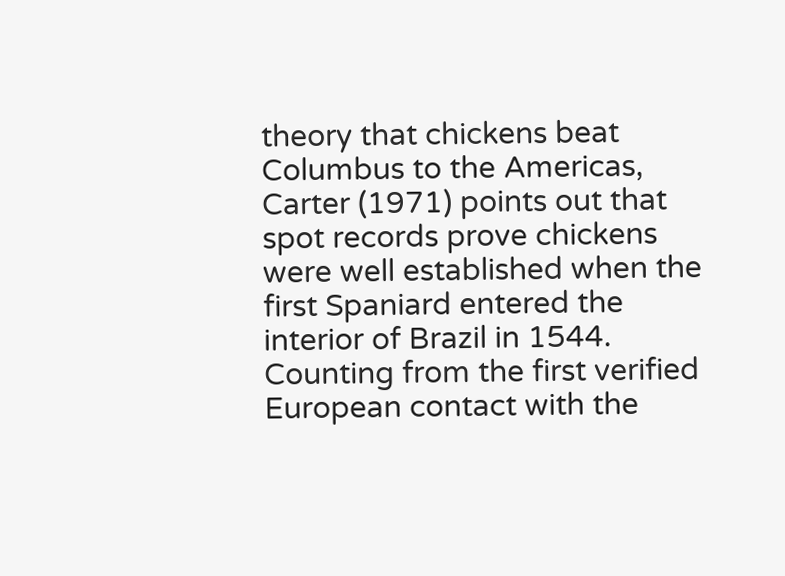theory that chickens beat Columbus to the Americas, Carter (1971) points out that spot records prove chickens were well established when the first Spaniard entered the interior of Brazil in 1544. Counting from the first verified European contact with the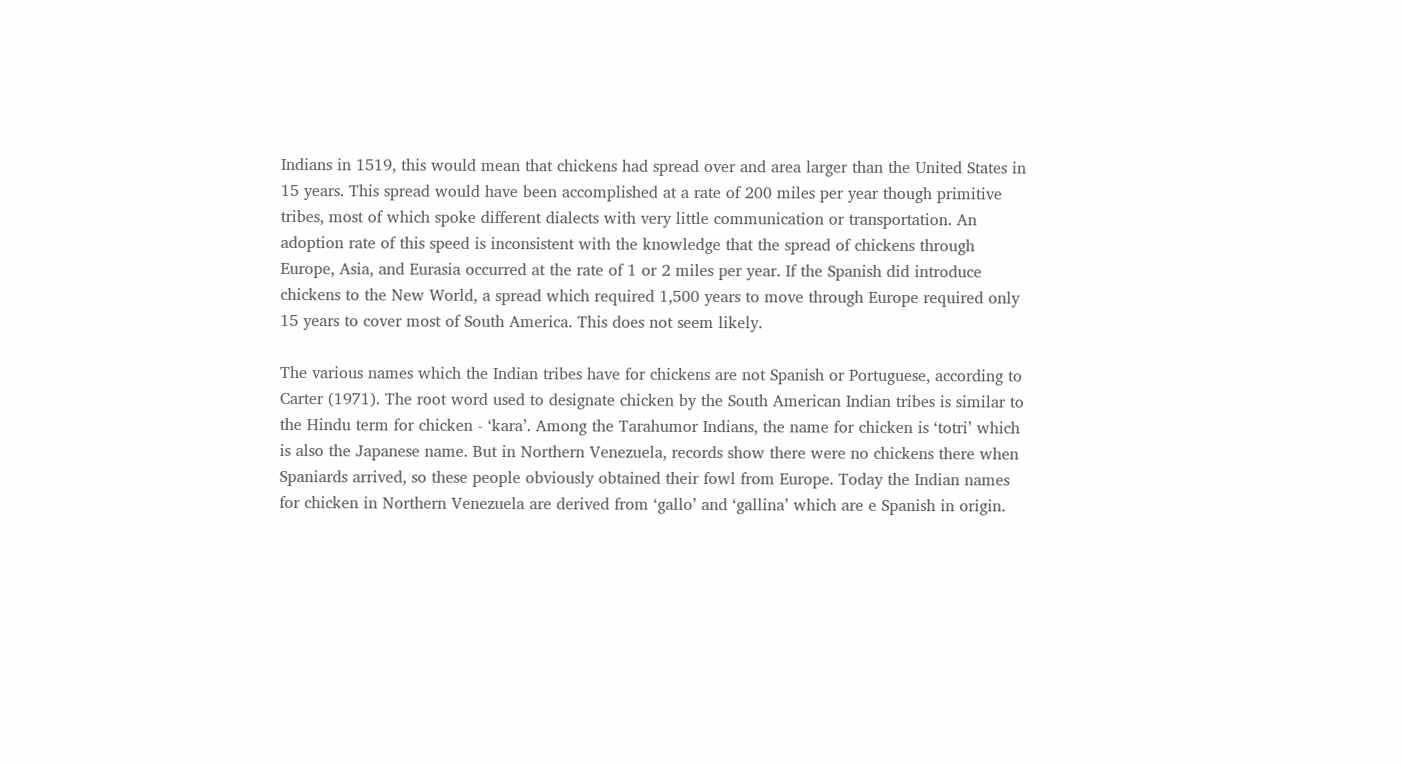Indians in 1519, this would mean that chickens had spread over and area larger than the United States in 15 years. This spread would have been accomplished at a rate of 200 miles per year though primitive tribes, most of which spoke different dialects with very little communication or transportation. An adoption rate of this speed is inconsistent with the knowledge that the spread of chickens through Europe, Asia, and Eurasia occurred at the rate of 1 or 2 miles per year. If the Spanish did introduce chickens to the New World, a spread which required 1,500 years to move through Europe required only 15 years to cover most of South America. This does not seem likely.

The various names which the Indian tribes have for chickens are not Spanish or Portuguese, according to Carter (1971). The root word used to designate chicken by the South American Indian tribes is similar to the Hindu term for chicken - ‘kara’. Among the Tarahumor Indians, the name for chicken is ‘totri’ which is also the Japanese name. But in Northern Venezuela, records show there were no chickens there when Spaniards arrived, so these people obviously obtained their fowl from Europe. Today the Indian names for chicken in Northern Venezuela are derived from ‘gallo’ and ‘gallina’ which are e Spanish in origin.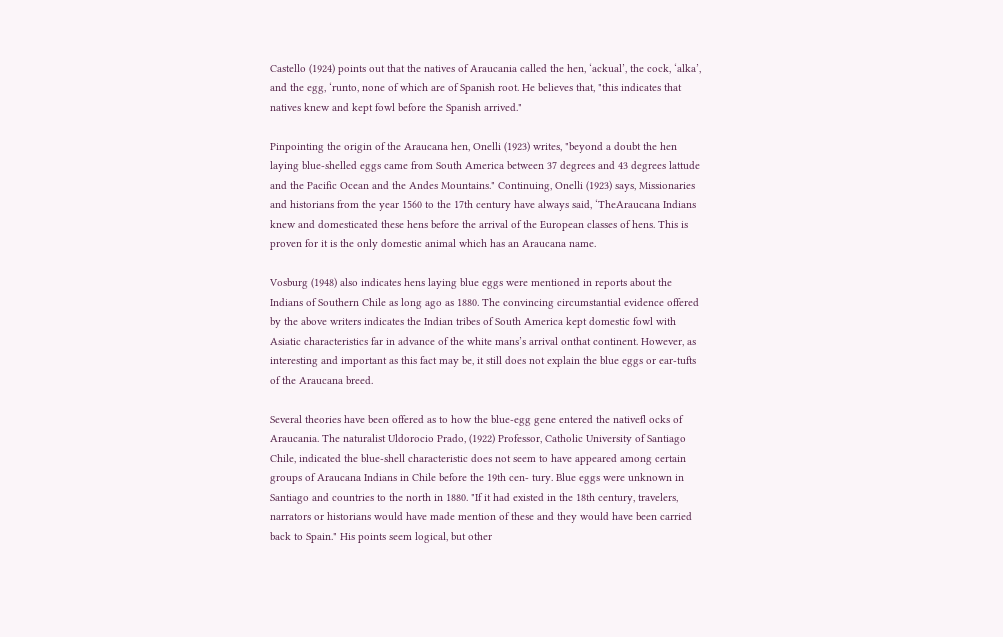Castello (1924) points out that the natives of Araucania called the hen, ‘ackual’, the cock, ‘alka’, and the egg, ‘runto, none of which are of Spanish root. He believes that, "this indicates that natives knew and kept fowl before the Spanish arrived."

Pinpointing the origin of the Araucana hen, Onelli (1923) writes, "beyond a doubt the hen laying blue-shelled eggs came from South America between 37 degrees and 43 degrees lattude and the Pacific Ocean and the Andes Mountains." Continuing, Onelli (1923) says, Missionaries and historians from the year 1560 to the 17th century have always said, ‘TheAraucana Indians knew and domesticated these hens before the arrival of the European classes of hens. This is proven for it is the only domestic animal which has an Araucana name.

Vosburg (1948) also indicates hens laying blue eggs were mentioned in reports about the Indians of Southern Chile as long ago as 1880. The convincing circumstantial evidence offered by the above writers indicates the Indian tribes of South America kept domestic fowl with Asiatic characteristics far in advance of the white mans’s arrival onthat continent. However, as interesting and important as this fact may be, it still does not explain the blue eggs or ear-tufts of the Araucana breed.

Several theories have been offered as to how the blue-egg gene entered the nativefl ocks of Araucania. The naturalist Uldorocio Prado, (1922) Professor, Catholic University of Santiago Chile, indicated the blue-shell characteristic does not seem to have appeared among certain groups of Araucana Indians in Chile before the 19th cen- tury. Blue eggs were unknown in Santiago and countries to the north in 1880. "If it had existed in the 18th century, travelers, narrators or historians would have made mention of these and they would have been carried back to Spain." His points seem logical, but other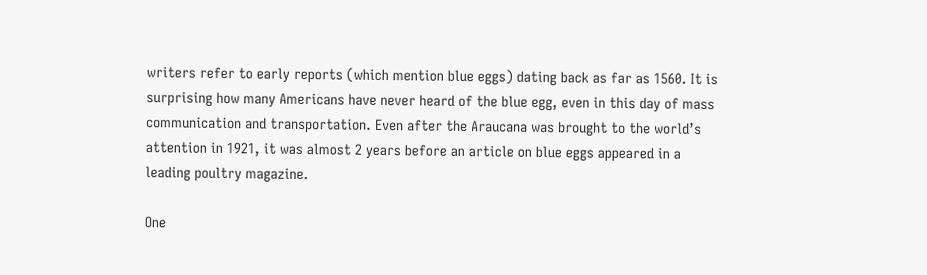writers refer to early reports (which mention blue eggs) dating back as far as 1560. It is surprising how many Americans have never heard of the blue egg, even in this day of mass communication and transportation. Even after the Araucana was brought to the world’s attention in 1921, it was almost 2 years before an article on blue eggs appeared in a leading poultry magazine.

One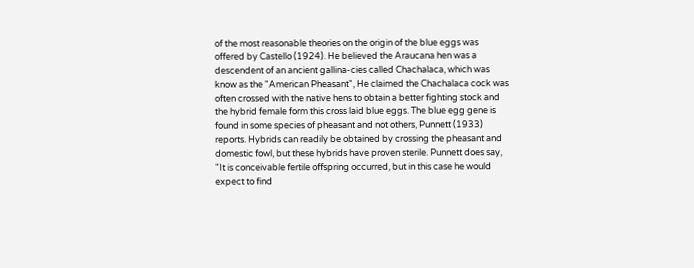of the most reasonable theories on the origin of the blue eggs was offered by Castello (1924). He believed the Araucana hen was a descendent of an ancient gallina-cies called Chachalaca, which was know as the "American Pheasant", He claimed the Chachalaca cock was often crossed with the native hens to obtain a better fighting stock and the hybrid female form this cross laid blue eggs. The blue egg gene is found in some species of pheasant and not others, Punnett (1933) reports. Hybrids can readily be obtained by crossing the pheasant and domestic fowl, but these hybrids have proven sterile. Punnett does say, "It is conceivable fertile offspring occurred, but in this case he would expect to find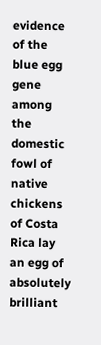evidence of the blue egg gene among the domestic fowl of native chickens of Costa Rica lay an egg of absolutely brilliant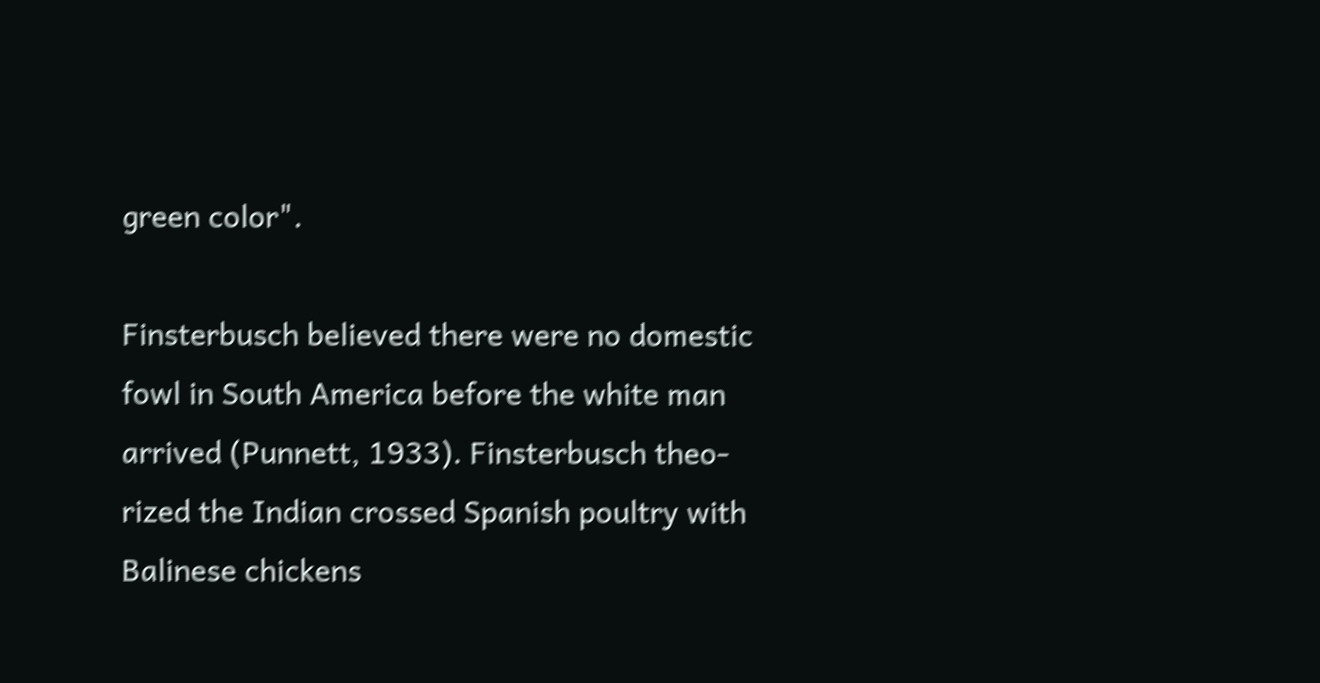green color".

Finsterbusch believed there were no domestic fowl in South America before the white man arrived (Punnett, 1933). Finsterbusch theo- rized the Indian crossed Spanish poultry with Balinese chickens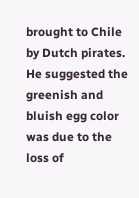brought to Chile by Dutch pirates. He suggested the greenish and bluish egg color was due to the loss of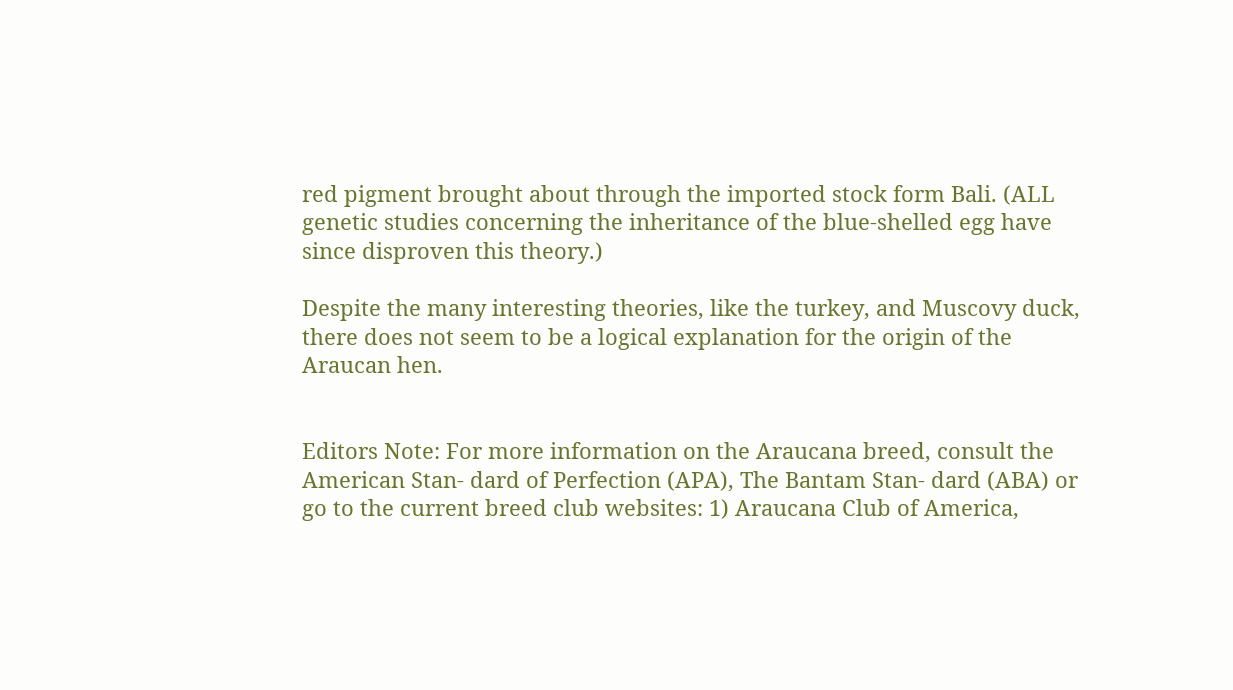red pigment brought about through the imported stock form Bali. (ALL genetic studies concerning the inheritance of the blue-shelled egg have since disproven this theory.)

Despite the many interesting theories, like the turkey, and Muscovy duck, there does not seem to be a logical explanation for the origin of the Araucan hen.


Editors Note: For more information on the Araucana breed, consult the American Stan- dard of Perfection (APA), The Bantam Stan- dard (ABA) or go to the current breed club websites: 1) Araucana Club of America,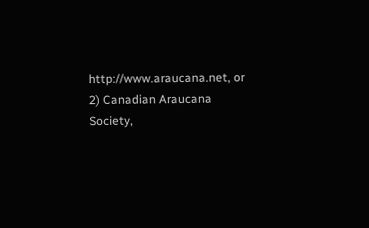http://www.araucana.net, or 2) Canadian Araucana Society,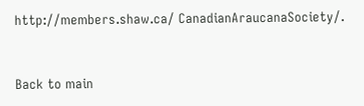http://members.shaw.ca/ CanadianAraucanaSociety/.



Back to main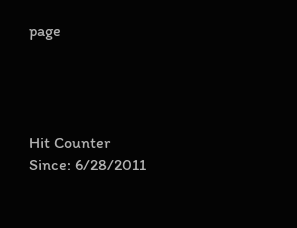page




Hit Counter Since: 6/28/2011